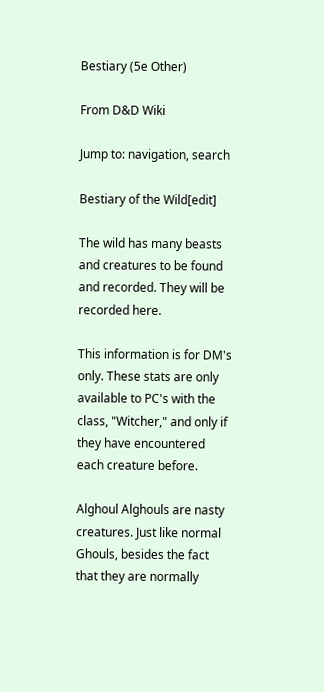Bestiary (5e Other)

From D&D Wiki

Jump to: navigation, search

Bestiary of the Wild[edit]

The wild has many beasts and creatures to be found and recorded. They will be recorded here.

This information is for DM's only. These stats are only available to PC's with the class, "Witcher," and only if they have encountered each creature before.

Alghoul Alghouls are nasty creatures. Just like normal Ghouls, besides the fact that they are normally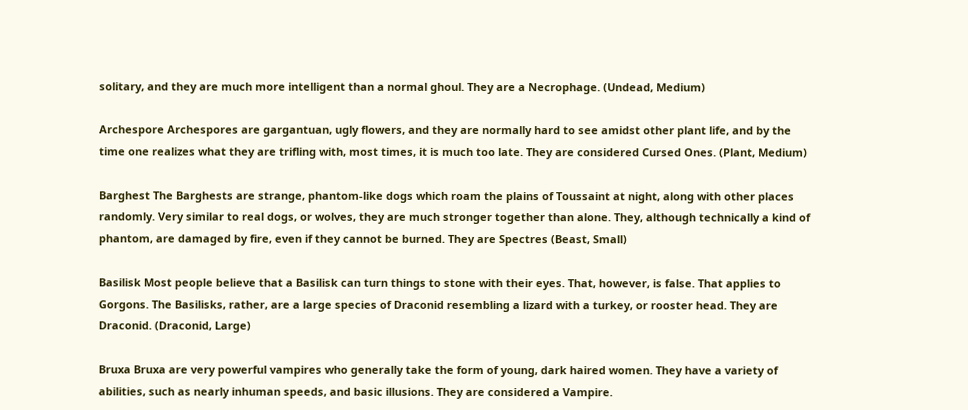solitary, and they are much more intelligent than a normal ghoul. They are a Necrophage. (Undead, Medium)

Archespore Archespores are gargantuan, ugly flowers, and they are normally hard to see amidst other plant life, and by the time one realizes what they are trifling with, most times, it is much too late. They are considered Cursed Ones. (Plant, Medium)

Barghest The Barghests are strange, phantom-like dogs which roam the plains of Toussaint at night, along with other places randomly. Very similar to real dogs, or wolves, they are much stronger together than alone. They, although technically a kind of phantom, are damaged by fire, even if they cannot be burned. They are Spectres (Beast, Small)

Basilisk Most people believe that a Basilisk can turn things to stone with their eyes. That, however, is false. That applies to Gorgons. The Basilisks, rather, are a large species of Draconid resembling a lizard with a turkey, or rooster head. They are Draconid. (Draconid, Large)

Bruxa Bruxa are very powerful vampires who generally take the form of young, dark haired women. They have a variety of abilities, such as nearly inhuman speeds, and basic illusions. They are considered a Vampire.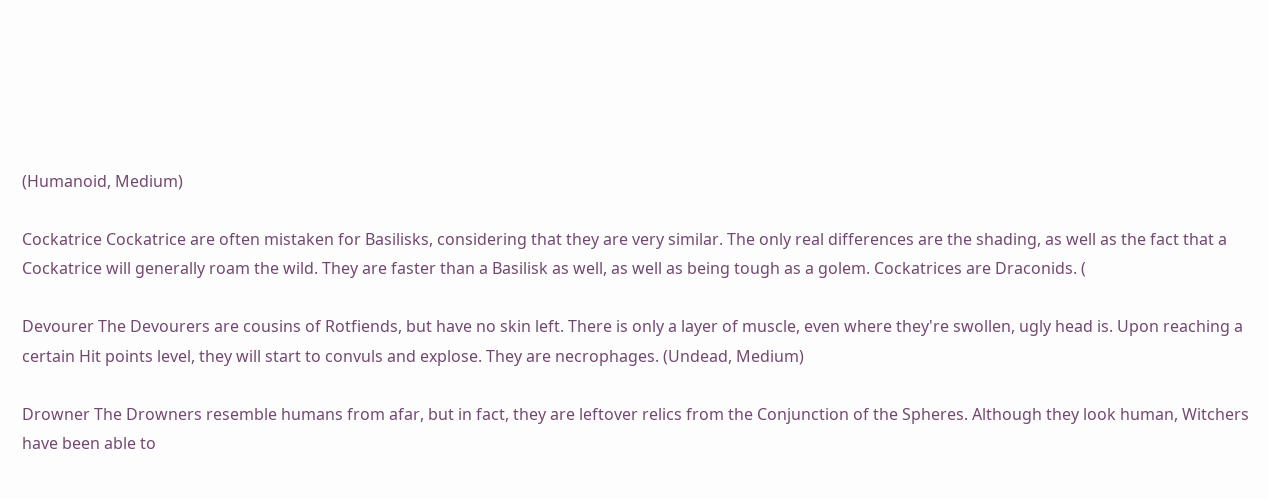(Humanoid, Medium)

Cockatrice Cockatrice are often mistaken for Basilisks, considering that they are very similar. The only real differences are the shading, as well as the fact that a Cockatrice will generally roam the wild. They are faster than a Basilisk as well, as well as being tough as a golem. Cockatrices are Draconids. (

Devourer The Devourers are cousins of Rotfiends, but have no skin left. There is only a layer of muscle, even where they're swollen, ugly head is. Upon reaching a certain Hit points level, they will start to convuls and explose. They are necrophages. (Undead, Medium)

Drowner The Drowners resemble humans from afar, but in fact, they are leftover relics from the Conjunction of the Spheres. Although they look human, Witchers have been able to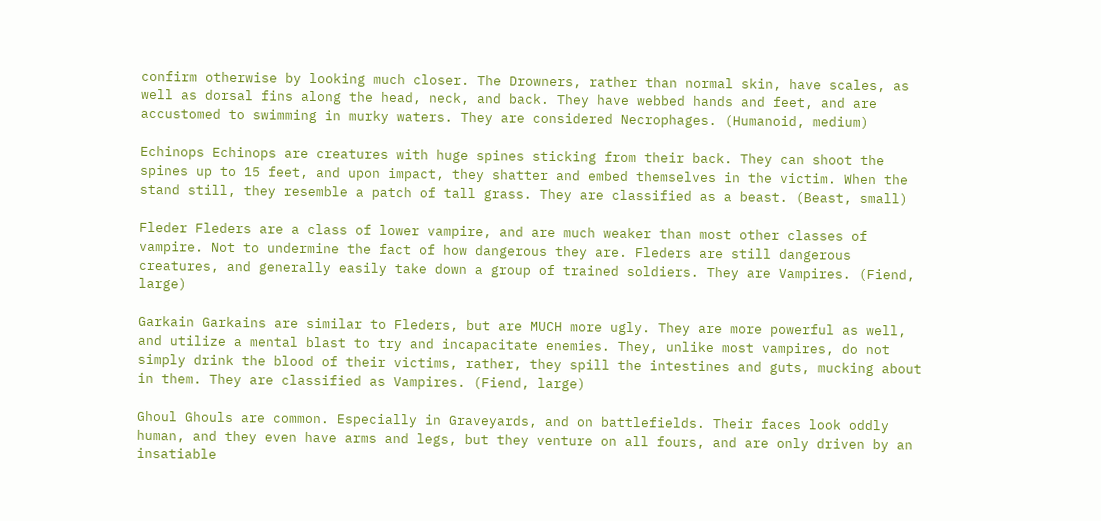confirm otherwise by looking much closer. The Drowners, rather than normal skin, have scales, as well as dorsal fins along the head, neck, and back. They have webbed hands and feet, and are accustomed to swimming in murky waters. They are considered Necrophages. (Humanoid, medium)

Echinops Echinops are creatures with huge spines sticking from their back. They can shoot the spines up to 15 feet, and upon impact, they shatter and embed themselves in the victim. When the stand still, they resemble a patch of tall grass. They are classified as a beast. (Beast, small)

Fleder Fleders are a class of lower vampire, and are much weaker than most other classes of vampire. Not to undermine the fact of how dangerous they are. Fleders are still dangerous creatures, and generally easily take down a group of trained soldiers. They are Vampires. (Fiend, large)

Garkain Garkains are similar to Fleders, but are MUCH more ugly. They are more powerful as well, and utilize a mental blast to try and incapacitate enemies. They, unlike most vampires, do not simply drink the blood of their victims, rather, they spill the intestines and guts, mucking about in them. They are classified as Vampires. (Fiend, large)

Ghoul Ghouls are common. Especially in Graveyards, and on battlefields. Their faces look oddly human, and they even have arms and legs, but they venture on all fours, and are only driven by an insatiable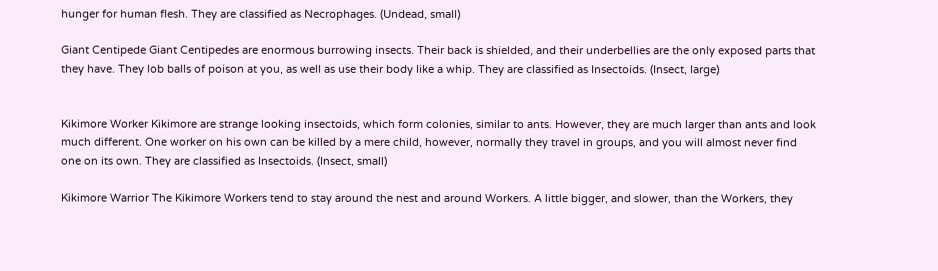hunger for human flesh. They are classified as Necrophages. (Undead, small)

Giant Centipede Giant Centipedes are enormous burrowing insects. Their back is shielded, and their underbellies are the only exposed parts that they have. They lob balls of poison at you, as well as use their body like a whip. They are classified as Insectoids. (Insect, large)


Kikimore Worker Kikimore are strange looking insectoids, which form colonies, similar to ants. However, they are much larger than ants and look much different. One worker on his own can be killed by a mere child, however, normally they travel in groups, and you will almost never find one on its own. They are classified as Insectoids. (Insect, small)

Kikimore Warrior The Kikimore Workers tend to stay around the nest and around Workers. A little bigger, and slower, than the Workers, they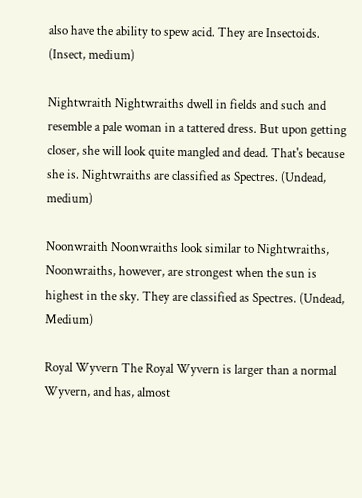also have the ability to spew acid. They are Insectoids. (Insect, medium)

Nightwraith Nightwraiths dwell in fields and such and resemble a pale woman in a tattered dress. But upon getting closer, she will look quite mangled and dead. That's because she is. Nightwraiths are classified as Spectres. (Undead, medium)

Noonwraith Noonwraiths look similar to Nightwraiths, Noonwraiths, however, are strongest when the sun is highest in the sky. They are classified as Spectres. (Undead, Medium)

Royal Wyvern The Royal Wyvern is larger than a normal Wyvern, and has, almost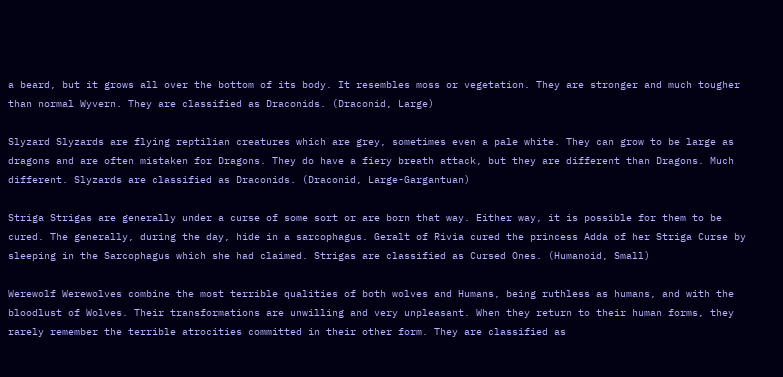a beard, but it grows all over the bottom of its body. It resembles moss or vegetation. They are stronger and much tougher than normal Wyvern. They are classified as Draconids. (Draconid, Large)

Slyzard Slyzards are flying reptilian creatures which are grey, sometimes even a pale white. They can grow to be large as dragons and are often mistaken for Dragons. They do have a fiery breath attack, but they are different than Dragons. Much different. Slyzards are classified as Draconids. (Draconid, Large-Gargantuan)

Striga Strigas are generally under a curse of some sort or are born that way. Either way, it is possible for them to be cured. The generally, during the day, hide in a sarcophagus. Geralt of Rivia cured the princess Adda of her Striga Curse by sleeping in the Sarcophagus which she had claimed. Strigas are classified as Cursed Ones. (Humanoid, Small)

Werewolf Werewolves combine the most terrible qualities of both wolves and Humans, being ruthless as humans, and with the bloodlust of Wolves. Their transformations are unwilling and very unpleasant. When they return to their human forms, they rarely remember the terrible atrocities committed in their other form. They are classified as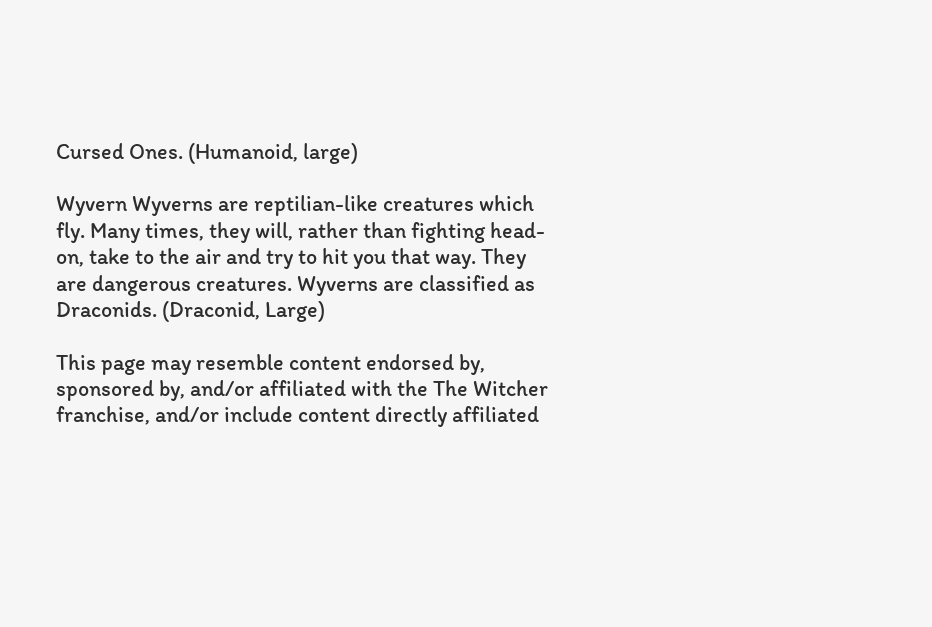Cursed Ones. (Humanoid, large)

Wyvern Wyverns are reptilian-like creatures which fly. Many times, they will, rather than fighting head-on, take to the air and try to hit you that way. They are dangerous creatures. Wyverns are classified as Draconids. (Draconid, Large)

This page may resemble content endorsed by, sponsored by, and/or affiliated with the The Witcher franchise, and/or include content directly affiliated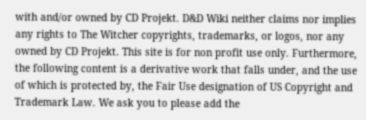with and/or owned by CD Projekt. D&D Wiki neither claims nor implies any rights to The Witcher copyrights, trademarks, or logos, nor any owned by CD Projekt. This site is for non profit use only. Furthermore, the following content is a derivative work that falls under, and the use of which is protected by, the Fair Use designation of US Copyright and Trademark Law. We ask you to please add the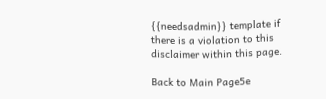{{needsadmin}} template if there is a violation to this disclaimer within this page.

Back to Main Page5e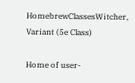HomebrewClassesWitcher, Variant (5e Class)

Home of user-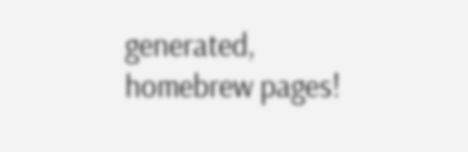generated,
homebrew pages!